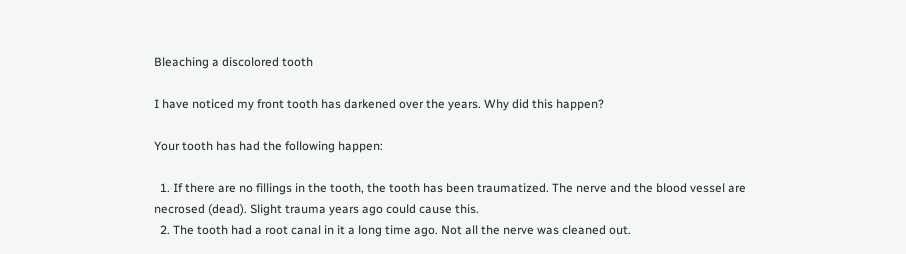Bleaching a discolored tooth

I have noticed my front tooth has darkened over the years. Why did this happen?

Your tooth has had the following happen:

  1. If there are no fillings in the tooth, the tooth has been traumatized. The nerve and the blood vessel are necrosed (dead). Slight trauma years ago could cause this.
  2. The tooth had a root canal in it a long time ago. Not all the nerve was cleaned out.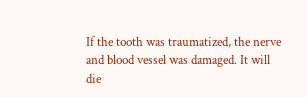If the tooth was traumatized, the nerve and blood vessel was damaged. It will die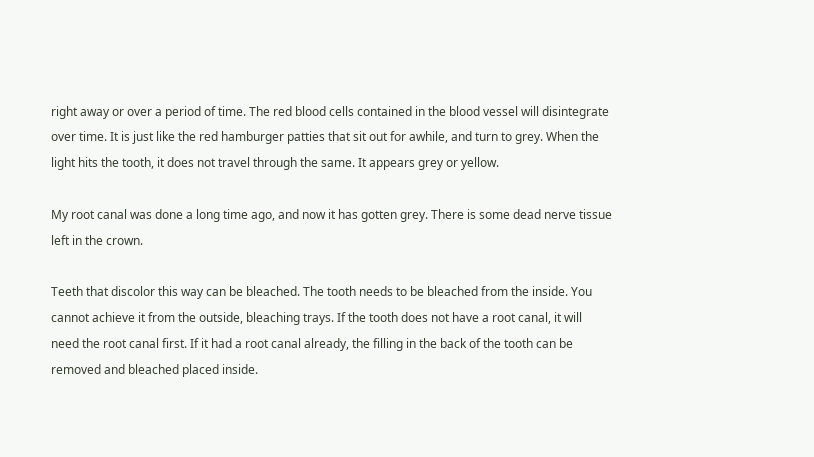right away or over a period of time. The red blood cells contained in the blood vessel will disintegrate over time. It is just like the red hamburger patties that sit out for awhile, and turn to grey. When the light hits the tooth, it does not travel through the same. It appears grey or yellow.

My root canal was done a long time ago, and now it has gotten grey. There is some dead nerve tissue left in the crown.

Teeth that discolor this way can be bleached. The tooth needs to be bleached from the inside. You cannot achieve it from the outside, bleaching trays. If the tooth does not have a root canal, it will need the root canal first. If it had a root canal already, the filling in the back of the tooth can be removed and bleached placed inside.